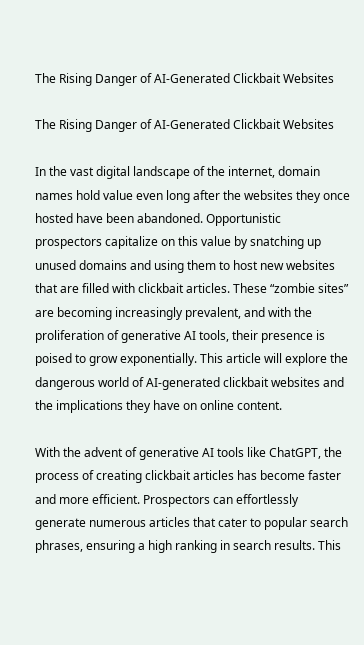The Rising Danger of AI-Generated Clickbait Websites

The Rising Danger of AI-Generated Clickbait Websites

In the vast digital landscape of the internet, domain names hold value even long after the websites they once hosted have been abandoned. Opportunistic prospectors capitalize on this value by snatching up unused domains and using them to host new websites that are filled with clickbait articles. These “zombie sites” are becoming increasingly prevalent, and with the proliferation of generative AI tools, their presence is poised to grow exponentially. This article will explore the dangerous world of AI-generated clickbait websites and the implications they have on online content.

With the advent of generative AI tools like ChatGPT, the process of creating clickbait articles has become faster and more efficient. Prospectors can effortlessly generate numerous articles that cater to popular search phrases, ensuring a high ranking in search results. This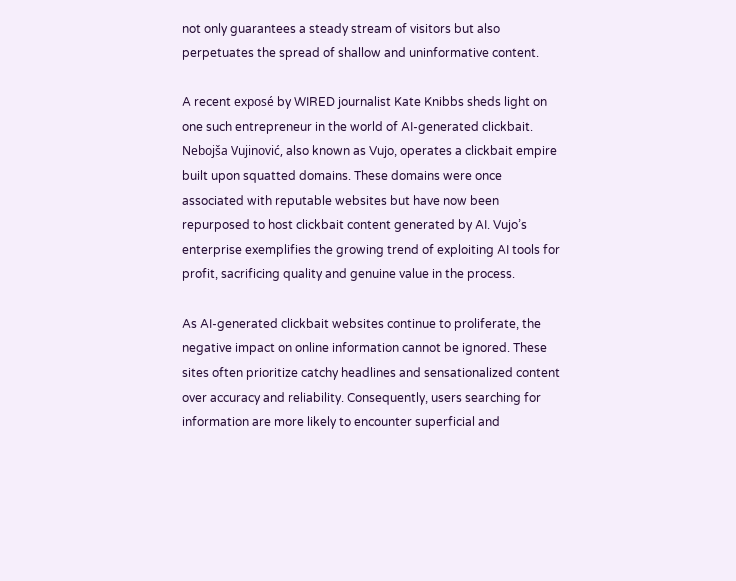not only guarantees a steady stream of visitors but also perpetuates the spread of shallow and uninformative content.

A recent exposé by WIRED journalist Kate Knibbs sheds light on one such entrepreneur in the world of AI-generated clickbait. Nebojša Vujinović, also known as Vujo, operates a clickbait empire built upon squatted domains. These domains were once associated with reputable websites but have now been repurposed to host clickbait content generated by AI. Vujo’s enterprise exemplifies the growing trend of exploiting AI tools for profit, sacrificing quality and genuine value in the process.

As AI-generated clickbait websites continue to proliferate, the negative impact on online information cannot be ignored. These sites often prioritize catchy headlines and sensationalized content over accuracy and reliability. Consequently, users searching for information are more likely to encounter superficial and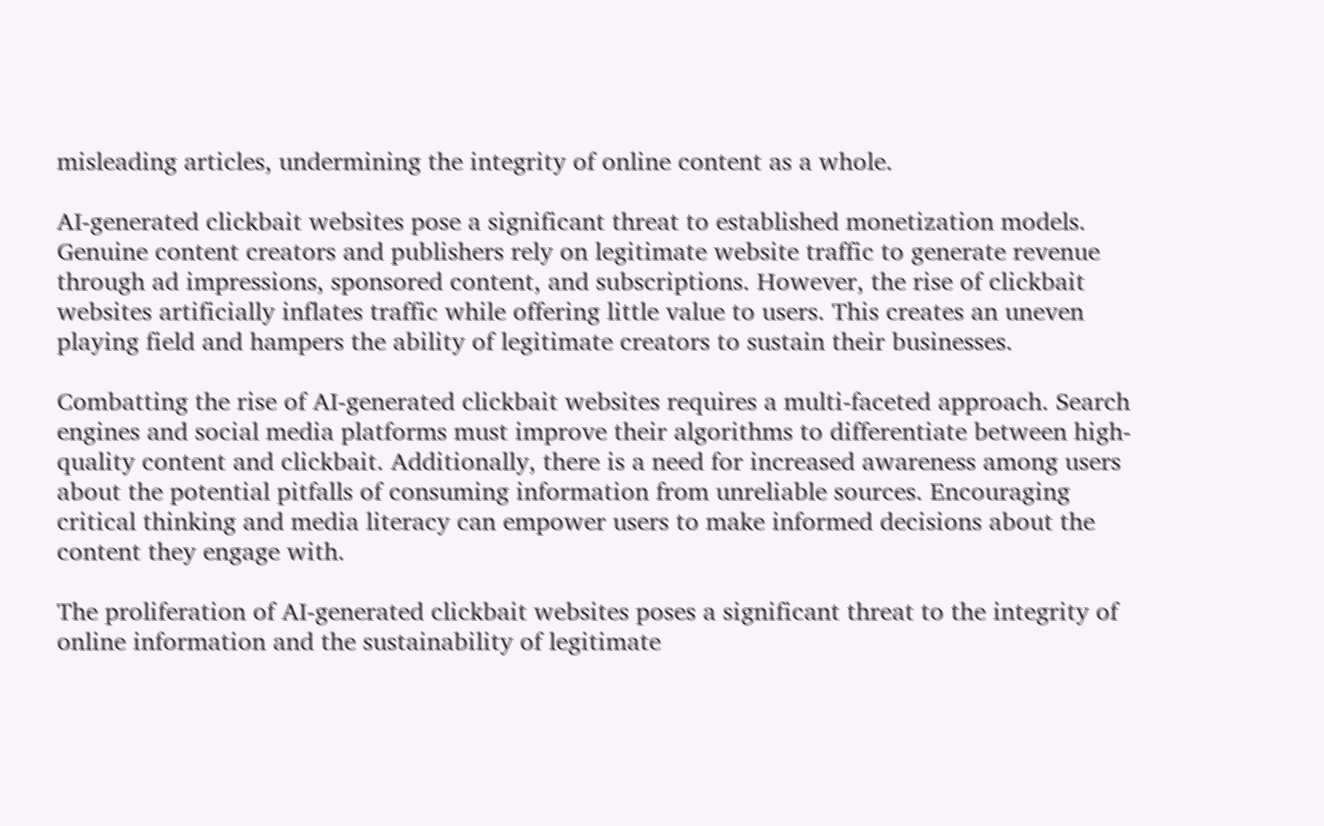misleading articles, undermining the integrity of online content as a whole.

AI-generated clickbait websites pose a significant threat to established monetization models. Genuine content creators and publishers rely on legitimate website traffic to generate revenue through ad impressions, sponsored content, and subscriptions. However, the rise of clickbait websites artificially inflates traffic while offering little value to users. This creates an uneven playing field and hampers the ability of legitimate creators to sustain their businesses.

Combatting the rise of AI-generated clickbait websites requires a multi-faceted approach. Search engines and social media platforms must improve their algorithms to differentiate between high-quality content and clickbait. Additionally, there is a need for increased awareness among users about the potential pitfalls of consuming information from unreliable sources. Encouraging critical thinking and media literacy can empower users to make informed decisions about the content they engage with.

The proliferation of AI-generated clickbait websites poses a significant threat to the integrity of online information and the sustainability of legitimate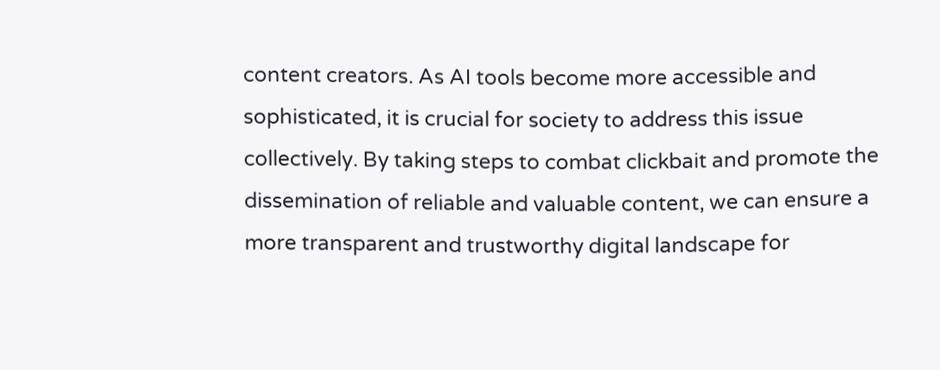content creators. As AI tools become more accessible and sophisticated, it is crucial for society to address this issue collectively. By taking steps to combat clickbait and promote the dissemination of reliable and valuable content, we can ensure a more transparent and trustworthy digital landscape for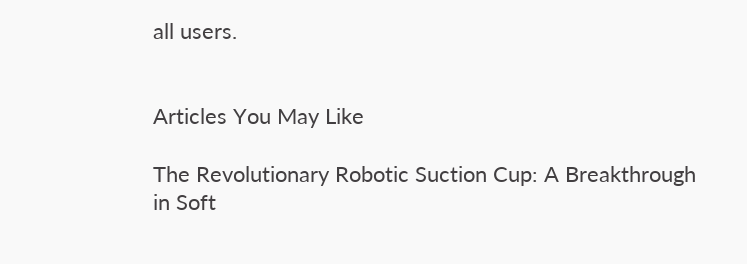all users.


Articles You May Like

The Revolutionary Robotic Suction Cup: A Breakthrough in Soft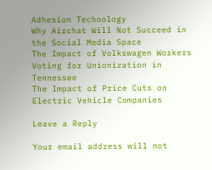Adhesion Technology
Why Airchat Will Not Succeed in the Social Media Space
The Impact of Volkswagen Workers Voting for Unionization in Tennessee
The Impact of Price Cuts on Electric Vehicle Companies

Leave a Reply

Your email address will not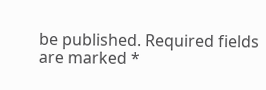be published. Required fields are marked *